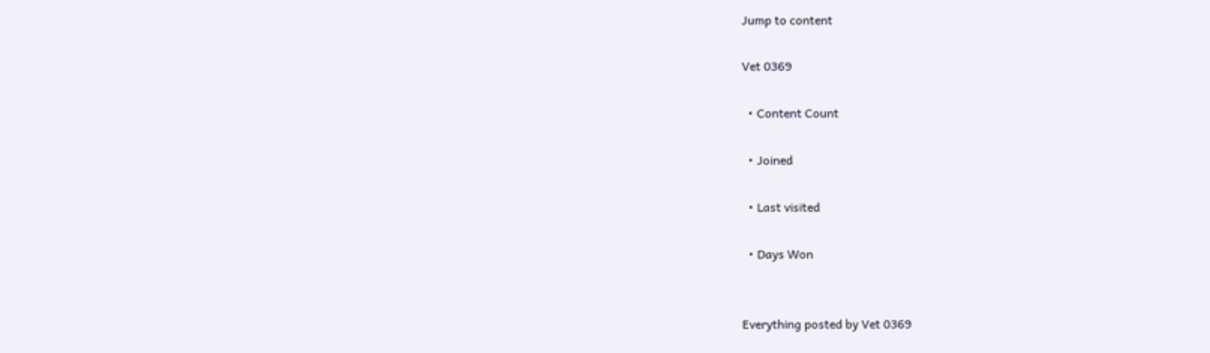Jump to content

Vet 0369

  • Content Count

  • Joined

  • Last visited

  • Days Won


Everything posted by Vet 0369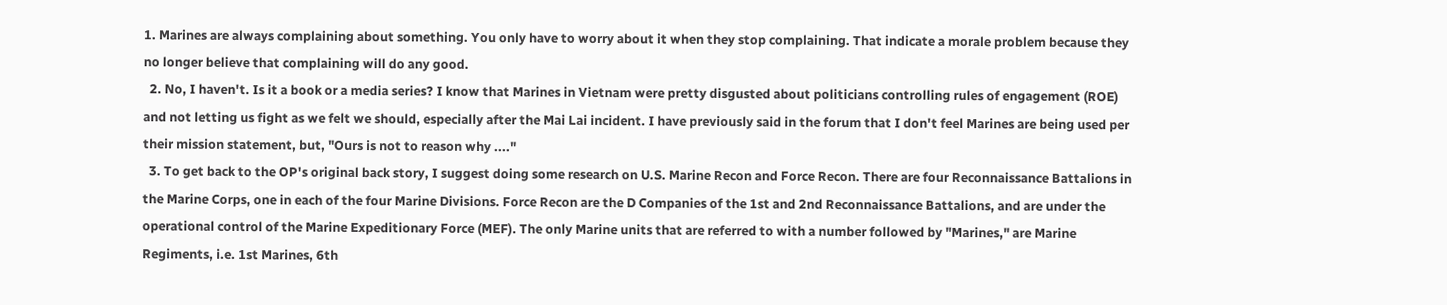1. Marines are always complaining about something. You only have to worry about it when they stop complaining. That indicate a morale problem because they no longer believe that complaining will do any good.
  2. No, I haven't. Is it a book or a media series? I know that Marines in Vietnam were pretty disgusted about politicians controlling rules of engagement (ROE) and not letting us fight as we felt we should, especially after the Mai Lai incident. I have previously said in the forum that I don't feel Marines are being used per their mission statement, but, "Ours is not to reason why ...."
  3. To get back to the OP's original back story, I suggest doing some research on U.S. Marine Recon and Force Recon. There are four Reconnaissance Battalions in the Marine Corps, one in each of the four Marine Divisions. Force Recon are the D Companies of the 1st and 2nd Reconnaissance Battalions, and are under the operational control of the Marine Expeditionary Force (MEF). The only Marine units that are referred to with a number followed by "Marines," are Marine Regiments, i.e. 1st Marines, 6th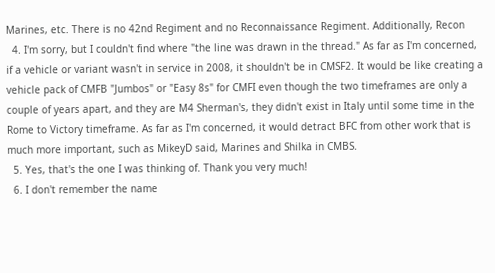Marines, etc. There is no 42nd Regiment and no Reconnaissance Regiment. Additionally, Recon
  4. I'm sorry, but I couldn't find where "the line was drawn in the thread." As far as I'm concerned, if a vehicle or variant wasn't in service in 2008, it shouldn't be in CMSF2. It would be like creating a vehicle pack of CMFB "Jumbos" or "Easy 8s" for CMFI even though the two timeframes are only a couple of years apart, and they are M4 Sherman's, they didn't exist in Italy until some time in the Rome to Victory timeframe. As far as I'm concerned, it would detract BFC from other work that is much more important, such as MikeyD said, Marines and Shilka in CMBS.
  5. Yes, that's the one I was thinking of. Thank you very much!
  6. I don't remember the name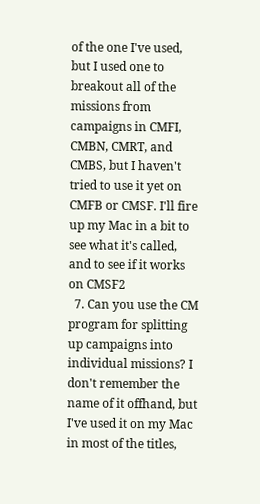of the one I've used, but I used one to breakout all of the missions from campaigns in CMFI, CMBN, CMRT, and CMBS, but I haven't tried to use it yet on CMFB or CMSF. I'll fire up my Mac in a bit to see what it's called, and to see if it works on CMSF2
  7. Can you use the CM program for splitting up campaigns into individual missions? I don't remember the name of it offhand, but I've used it on my Mac in most of the titles,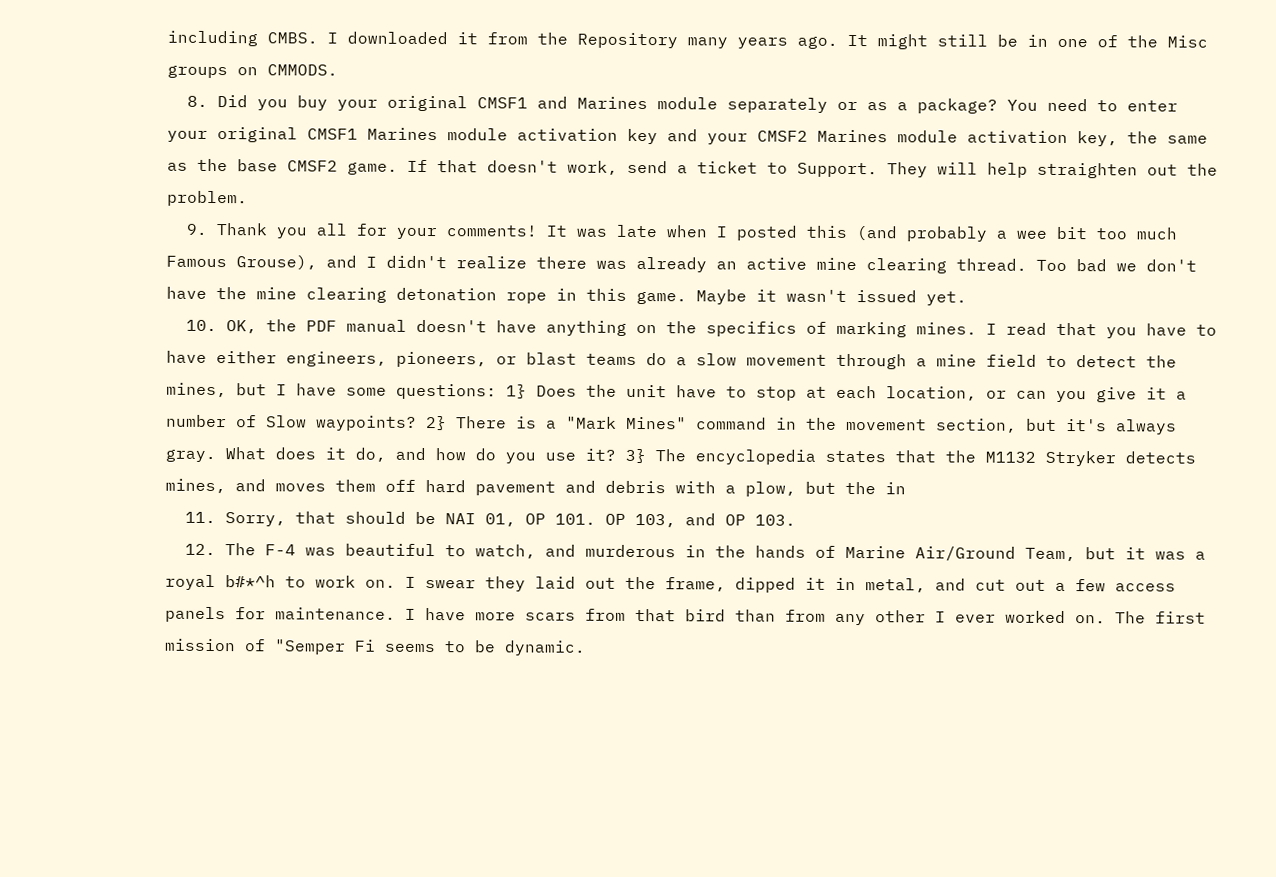including CMBS. I downloaded it from the Repository many years ago. It might still be in one of the Misc groups on CMMODS.
  8. Did you buy your original CMSF1 and Marines module separately or as a package? You need to enter your original CMSF1 Marines module activation key and your CMSF2 Marines module activation key, the same as the base CMSF2 game. If that doesn't work, send a ticket to Support. They will help straighten out the problem.
  9. Thank you all for your comments! It was late when I posted this (and probably a wee bit too much Famous Grouse), and I didn't realize there was already an active mine clearing thread. Too bad we don't have the mine clearing detonation rope in this game. Maybe it wasn't issued yet.
  10. OK, the PDF manual doesn't have anything on the specifics of marking mines. I read that you have to have either engineers, pioneers, or blast teams do a slow movement through a mine field to detect the mines, but I have some questions: 1} Does the unit have to stop at each location, or can you give it a number of Slow waypoints? 2} There is a "Mark Mines" command in the movement section, but it's always gray. What does it do, and how do you use it? 3} The encyclopedia states that the M1132 Stryker detects mines, and moves them off hard pavement and debris with a plow, but the in
  11. Sorry, that should be NAI 01, OP 101. OP 103, and OP 103.
  12. The F-4 was beautiful to watch, and murderous in the hands of Marine Air/Ground Team, but it was a royal b#*^h to work on. I swear they laid out the frame, dipped it in metal, and cut out a few access panels for maintenance. I have more scars from that bird than from any other I ever worked on. The first mission of "Semper Fi seems to be dynamic.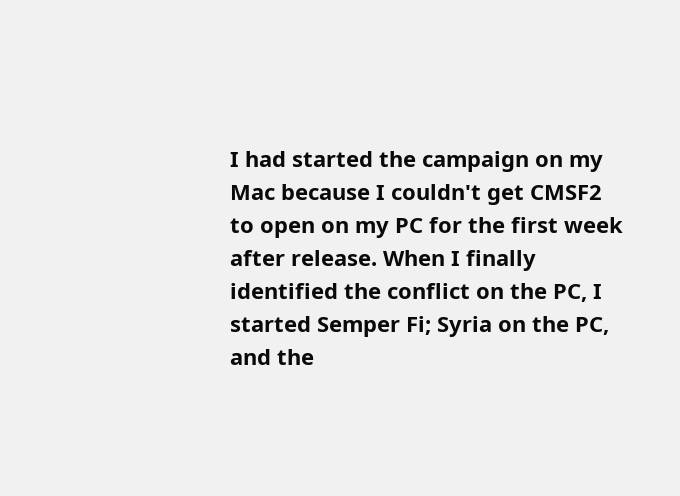I had started the campaign on my Mac because I couldn't get CMSF2 to open on my PC for the first week after release. When I finally identified the conflict on the PC, I started Semper Fi; Syria on the PC, and the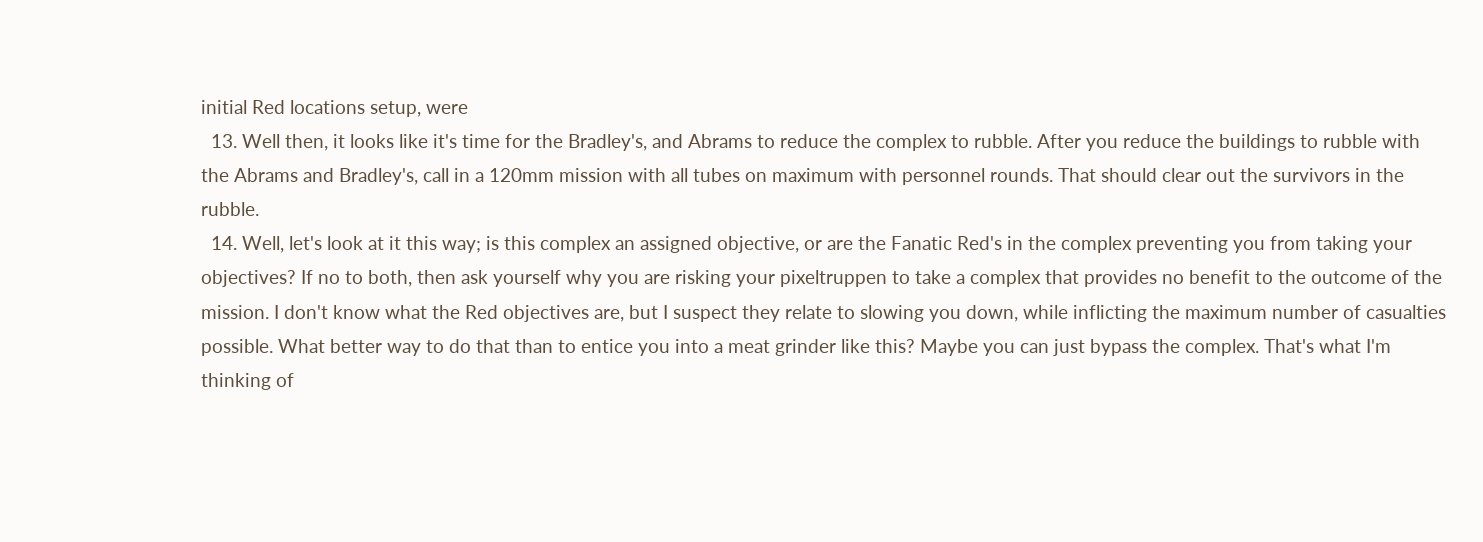initial Red locations setup, were
  13. Well then, it looks like it's time for the Bradley's, and Abrams to reduce the complex to rubble. After you reduce the buildings to rubble with the Abrams and Bradley's, call in a 120mm mission with all tubes on maximum with personnel rounds. That should clear out the survivors in the rubble.
  14. Well, let's look at it this way; is this complex an assigned objective, or are the Fanatic Red's in the complex preventing you from taking your objectives? If no to both, then ask yourself why you are risking your pixeltruppen to take a complex that provides no benefit to the outcome of the mission. I don't know what the Red objectives are, but I suspect they relate to slowing you down, while inflicting the maximum number of casualties possible. What better way to do that than to entice you into a meat grinder like this? Maybe you can just bypass the complex. That's what I'm thinking of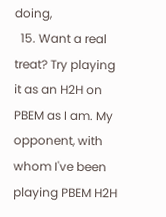doing,
  15. Want a real treat? Try playing it as an H2H on PBEM as I am. My opponent, with whom I've been playing PBEM H2H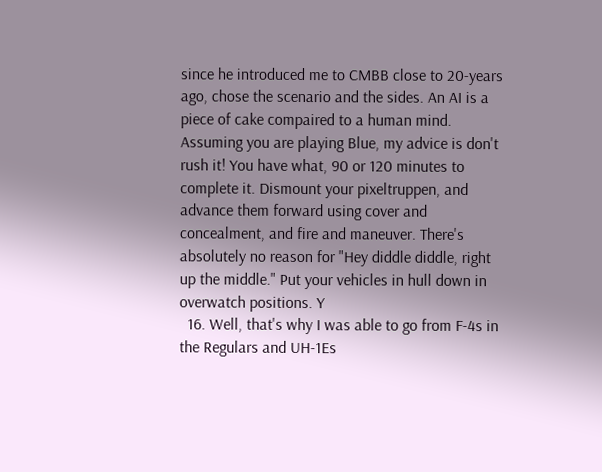since he introduced me to CMBB close to 20-years ago, chose the scenario and the sides. An AI is a piece of cake compaired to a human mind. Assuming you are playing Blue, my advice is don't rush it! You have what, 90 or 120 minutes to complete it. Dismount your pixeltruppen, and advance them forward using cover and concealment, and fire and maneuver. There's absolutely no reason for "Hey diddle diddle, right up the middle." Put your vehicles in hull down in overwatch positions. Y
  16. Well, that's why I was able to go from F-4s in the Regulars and UH-1Es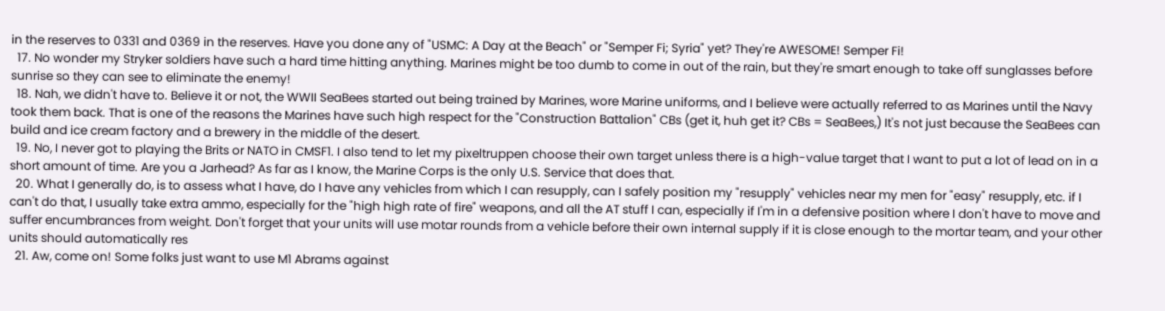in the reserves to 0331 and 0369 in the reserves. Have you done any of "USMC: A Day at the Beach" or "Semper Fi; Syria" yet? They're AWESOME! Semper Fi!
  17. No wonder my Stryker soldiers have such a hard time hitting anything. Marines might be too dumb to come in out of the rain, but they're smart enough to take off sunglasses before sunrise so they can see to eliminate the enemy!
  18. Nah, we didn't have to. Believe it or not, the WWII SeaBees started out being trained by Marines, wore Marine uniforms, and I believe were actually referred to as Marines until the Navy took them back. That is one of the reasons the Marines have such high respect for the "Construction Battalion" CBs (get it, huh get it? CBs = SeaBees,) It's not just because the SeaBees can build and ice cream factory and a brewery in the middle of the desert.
  19. No, I never got to playing the Brits or NATO in CMSF1. I also tend to let my pixeltruppen choose their own target unless there is a high-value target that I want to put a lot of lead on in a short amount of time. Are you a Jarhead? As far as I know, the Marine Corps is the only U.S. Service that does that.
  20. What I generally do, is to assess what I have, do I have any vehicles from which I can resupply, can I safely position my "resupply" vehicles near my men for "easy" resupply, etc. if I can't do that, I usually take extra ammo, especially for the "high high rate of fire" weapons, and all the AT stuff I can, especially if I'm in a defensive position where I don't have to move and suffer encumbrances from weight. Don't forget that your units will use motar rounds from a vehicle before their own internal supply if it is close enough to the mortar team, and your other units should automatically res
  21. Aw, come on! Some folks just want to use M1 Abrams against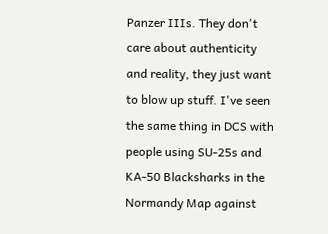Panzer IIIs. They don't care about authenticity and reality, they just want to blow up stuff. I've seen the same thing in DCS with people using SU-25s and KA-50 Blacksharks in the Normandy Map against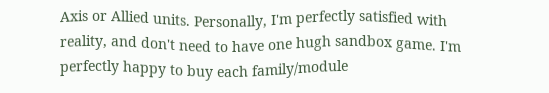Axis or Allied units. Personally, I'm perfectly satisfied with reality, and don't need to have one hugh sandbox game. I'm perfectly happy to buy each family/module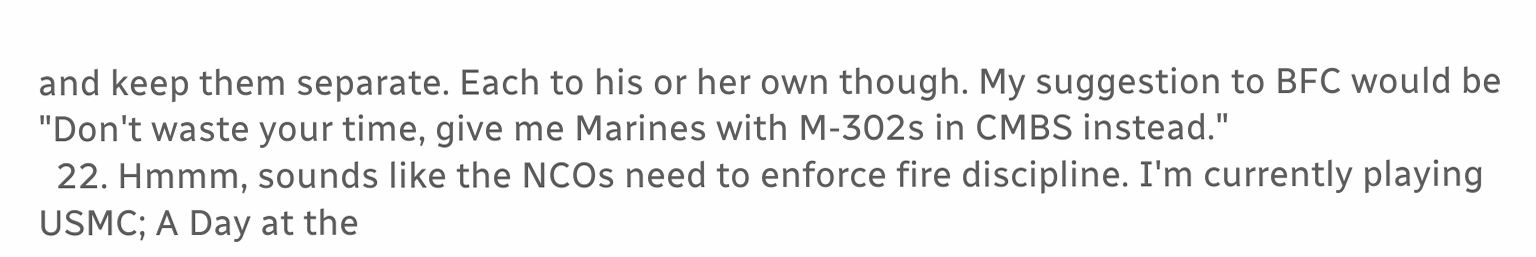and keep them separate. Each to his or her own though. My suggestion to BFC would be "Don't waste your time, give me Marines with M-302s in CMBS instead."
  22. Hmmm, sounds like the NCOs need to enforce fire discipline. I'm currently playing USMC; A Day at the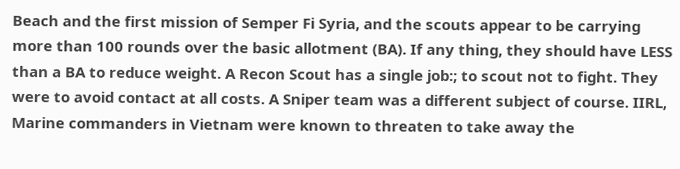Beach and the first mission of Semper Fi Syria, and the scouts appear to be carrying more than 100 rounds over the basic allotment (BA). If any thing, they should have LESS than a BA to reduce weight. A Recon Scout has a single job:; to scout not to fight. They were to avoid contact at all costs. A Sniper team was a different subject of course. IIRL, Marine commanders in Vietnam were known to threaten to take away the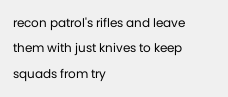recon patrol's rifles and leave them with just knives to keep squads from try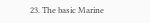23. The basic Marine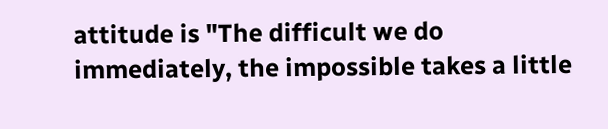attitude is "The difficult we do immediately, the impossible takes a little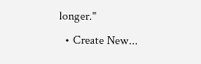longer."
  • Create New...